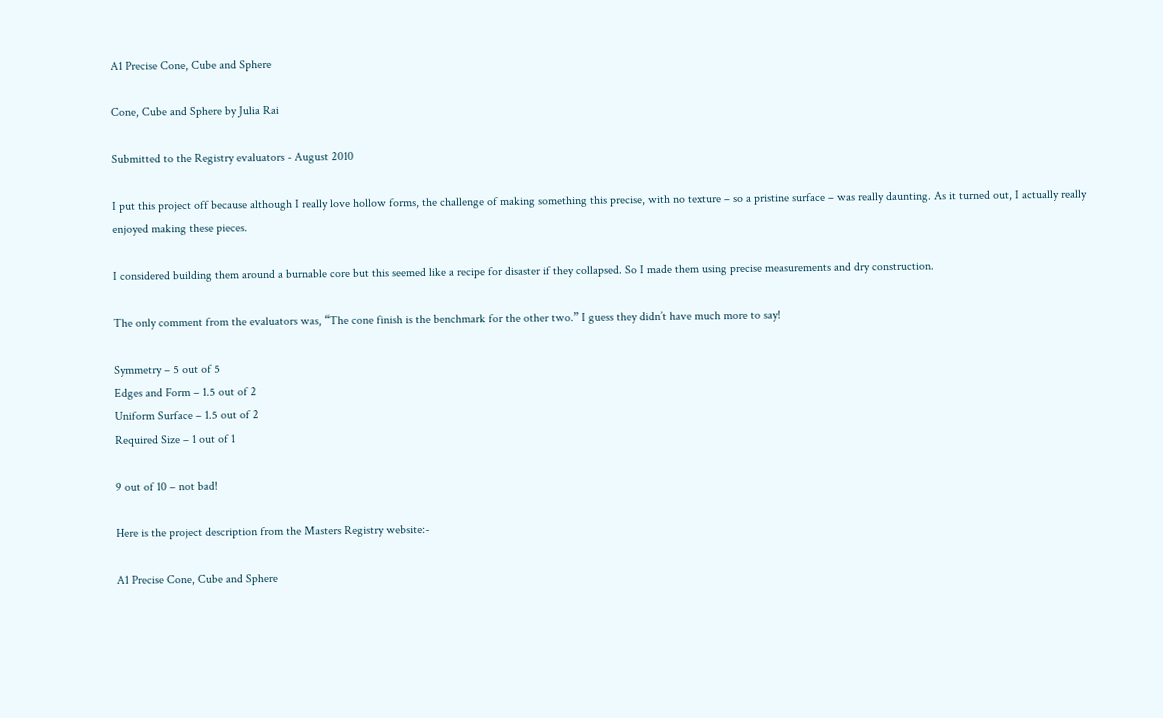A1 Precise Cone, Cube and Sphere

Cone, Cube and Sphere by Julia Rai

Submitted to the Registry evaluators - August 2010

I put this project off because although I really love hollow forms, the challenge of making something this precise, with no texture – so a pristine surface – was really daunting. As it turned out, I actually really enjoyed making these pieces.

I considered building them around a burnable core but this seemed like a recipe for disaster if they collapsed. So I made them using precise measurements and dry construction.

The only comment from the evaluators was, “The cone finish is the benchmark for the other two.” I guess they didn’t have much more to say!

Symmetry – 5 out of 5
Edges and Form – 1.5 out of 2
Uniform Surface – 1.5 out of 2
Required Size – 1 out of 1

9 out of 10 – not bad!

Here is the project description from the Masters Registry website:-

A1 Precise Cone, Cube and Sphere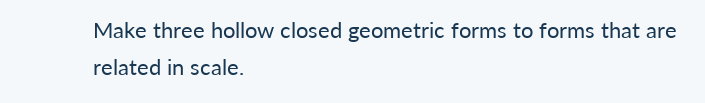Make three hollow closed geometric forms to forms that are related in scale.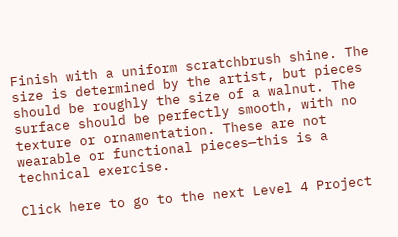Finish with a uniform scratchbrush shine. The size is determined by the artist, but pieces should be roughly the size of a walnut. The surface should be perfectly smooth, with no texture or ornamentation. These are not wearable or functional pieces—this is a technical exercise.

Click here to go to the next Level 4 Project